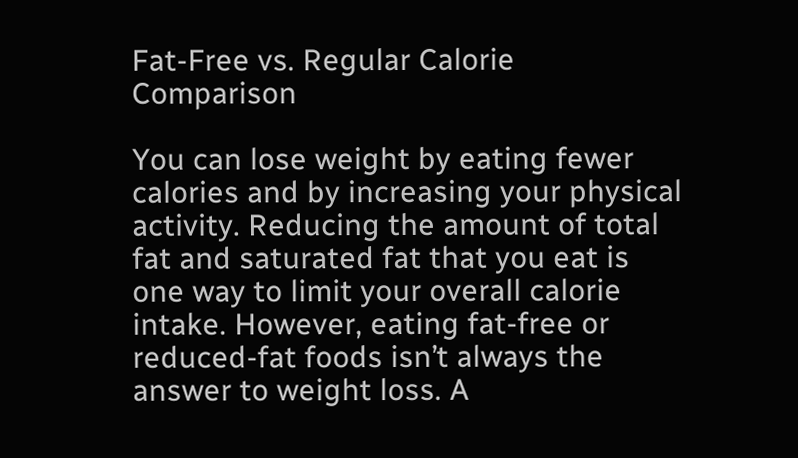Fat-Free vs. Regular Calorie Comparison

You can lose weight by eating fewer calories and by increasing your physical activity. Reducing the amount of total fat and saturated fat that you eat is one way to limit your overall calorie intake. However, eating fat-free or reduced-fat foods isn’t always the answer to weight loss. A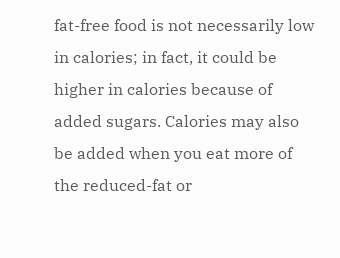fat-free food is not necessarily low in calories; in fact, it could be higher in calories because of added sugars. Calories may also be added when you eat more of the reduced-fat or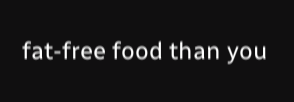fat-free food than you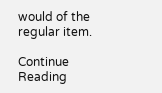would of the regular item.

Continue Reading